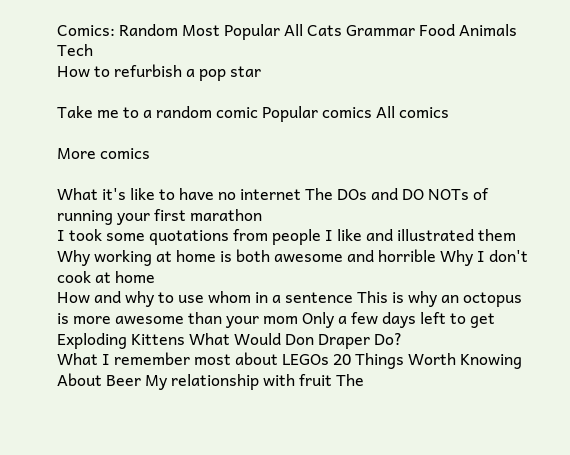Comics: Random Most Popular All Cats Grammar Food Animals Tech
How to refurbish a pop star

Take me to a random comic Popular comics All comics

More comics

What it's like to have no internet The DOs and DO NOTs of running your first marathon
I took some quotations from people I like and illustrated them Why working at home is both awesome and horrible Why I don't cook at home
How and why to use whom in a sentence This is why an octopus is more awesome than your mom Only a few days left to get Exploding Kittens What Would Don Draper Do?
What I remember most about LEGOs 20 Things Worth Knowing About Beer My relationship with fruit The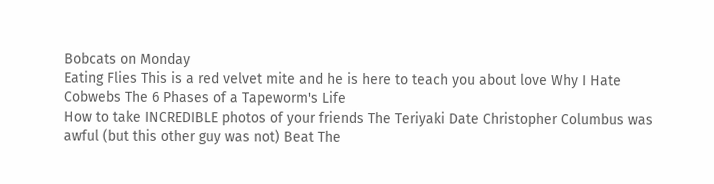Bobcats on Monday
Eating Flies This is a red velvet mite and he is here to teach you about love Why I Hate Cobwebs The 6 Phases of a Tapeworm's Life
How to take INCREDIBLE photos of your friends The Teriyaki Date Christopher Columbus was awful (but this other guy was not) Beat The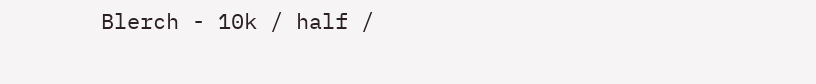Blerch - 10k / half /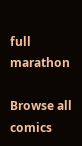full marathon

Browse all comics